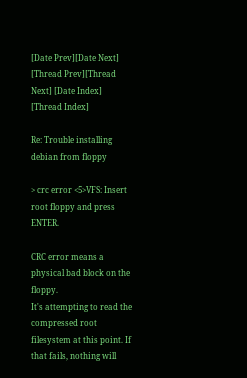[Date Prev][Date Next] [Thread Prev][Thread Next] [Date Index] [Thread Index]

Re: Trouble installing debian from floppy

> crc error <5>VFS: Insert root floppy and press ENTER.

CRC error means a physical bad block on the floppy.
It's attempting to read the compressed root filesystem at this point. If
that fails, nothing will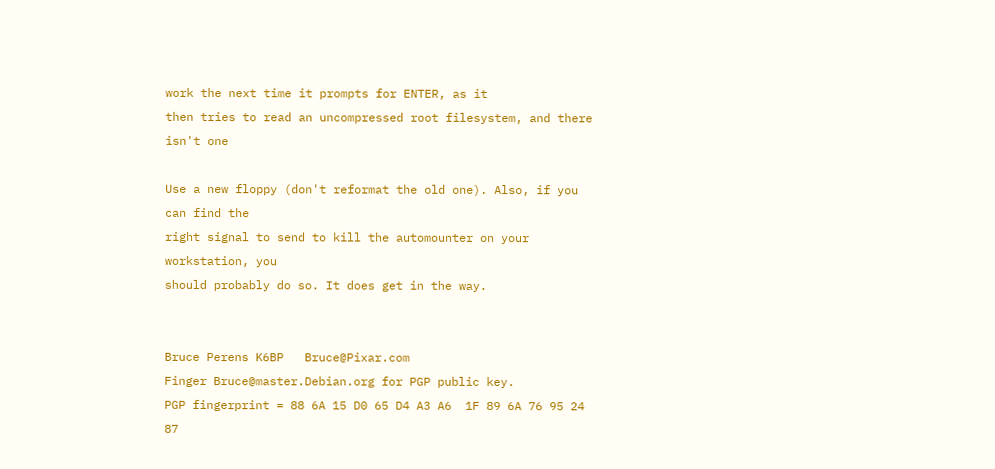work the next time it prompts for ENTER, as it
then tries to read an uncompressed root filesystem, and there isn't one

Use a new floppy (don't reformat the old one). Also, if you can find the
right signal to send to kill the automounter on your workstation, you
should probably do so. It does get in the way.


Bruce Perens K6BP   Bruce@Pixar.com
Finger Bruce@master.Debian.org for PGP public key.
PGP fingerprint = 88 6A 15 D0 65 D4 A3 A6  1F 89 6A 76 95 24 87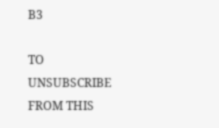B3

TO UNSUBSCRIBE FROM THIS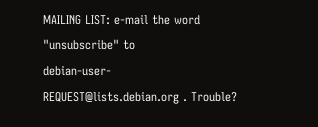MAILING LIST: e-mail the word "unsubscribe" to
debian-user-REQUEST@lists.debian.org . Trouble?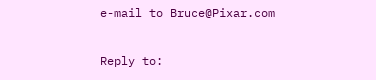e-mail to Bruce@Pixar.com

Reply to: